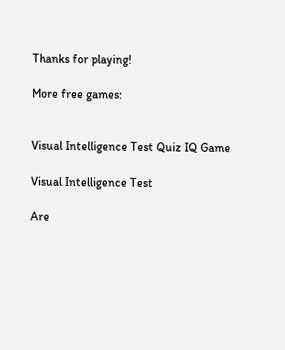Thanks for playing!

More free games:


Visual Intelligence Test Quiz IQ Game

Visual Intelligence Test

Are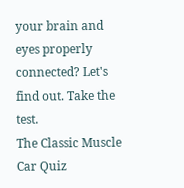your brain and eyes properly connected? Let's find out. Take the test.
The Classic Muscle Car Quiz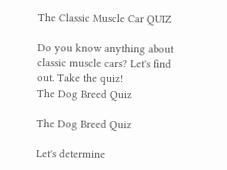The Classic Muscle Car QUIZ

Do you know anything about classic muscle cars? Let's find out. Take the quiz!
The Dog Breed Quiz

The Dog Breed Quiz

Let's determine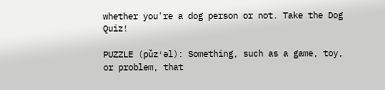whether you're a dog person or not. Take the Dog Quiz!

PUZZLE (pŭz′əl): Something, such as a game, toy, or problem, that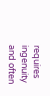requires ingenuity and often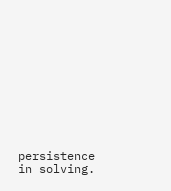persistence in solving.